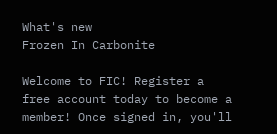What's new
Frozen In Carbonite

Welcome to FIC! Register a free account today to become a member! Once signed in, you'll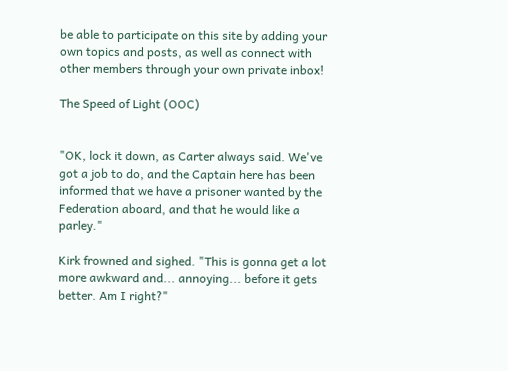be able to participate on this site by adding your own topics and posts, as well as connect with other members through your own private inbox!

The Speed of Light (OOC)


"OK, lock it down, as Carter always said. We've got a job to do, and the Captain here has been informed that we have a prisoner wanted by the Federation aboard, and that he would like a parley."

Kirk frowned and sighed. "This is gonna get a lot more awkward and... annoying... before it gets better. Am I right?"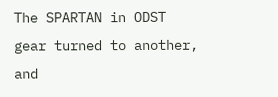The SPARTAN in ODST gear turned to another, and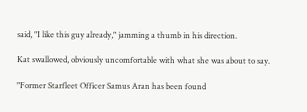said, "I like this guy already," jamming a thumb in his direction.

Kat swallowed, obviously uncomfortable with what she was about to say.

"Former Starfleet Officer Samus Aran has been found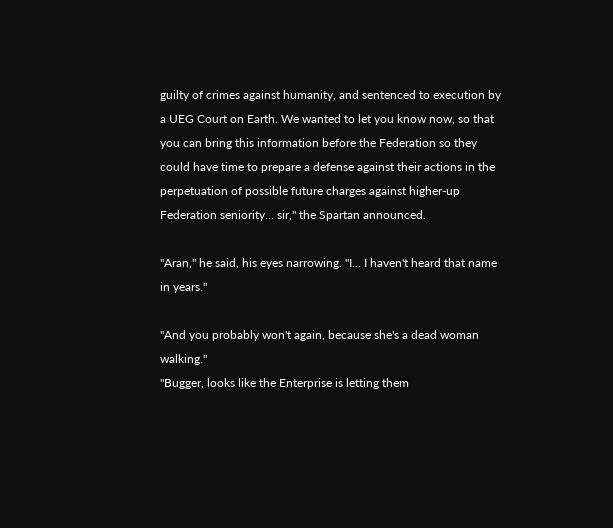guilty of crimes against humanity, and sentenced to execution by a UEG Court on Earth. We wanted to let you know now, so that you can bring this information before the Federation so they could have time to prepare a defense against their actions in the perpetuation of possible future charges against higher-up Federation seniority... sir," the Spartan announced.

"Aran," he said, his eyes narrowing. "I... I haven't heard that name in years."

"And you probably won't again, because she's a dead woman walking."
"Bugger, looks like the Enterprise is letting them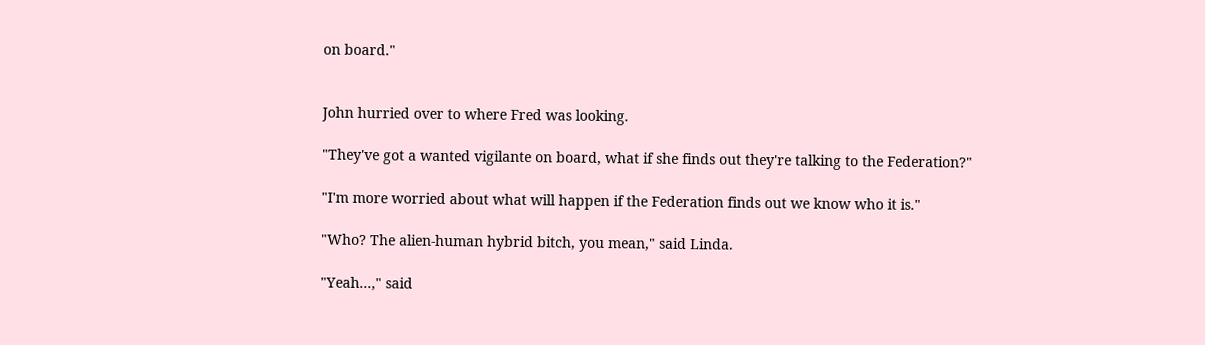on board."


John hurried over to where Fred was looking.

"They've got a wanted vigilante on board, what if she finds out they're talking to the Federation?"

"I'm more worried about what will happen if the Federation finds out we know who it is."

"Who? The alien-human hybrid bitch, you mean," said Linda.

"Yeah...," said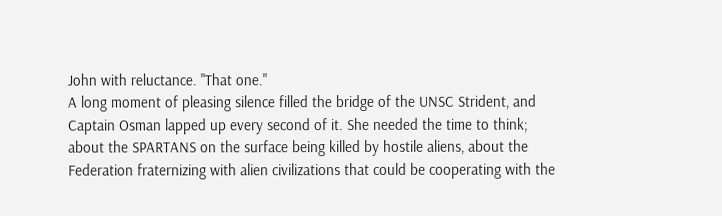John with reluctance. "That one."
A long moment of pleasing silence filled the bridge of the UNSC Strident, and Captain Osman lapped up every second of it. She needed the time to think; about the SPARTANS on the surface being killed by hostile aliens, about the Federation fraternizing with alien civilizations that could be cooperating with the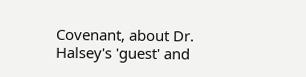Covenant, about Dr. Halsey's 'guest' and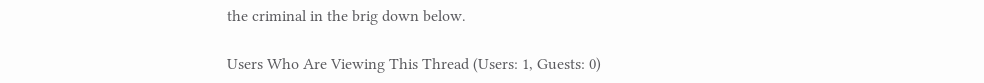the criminal in the brig down below.

Users Who Are Viewing This Thread (Users: 1, Guests: 0)